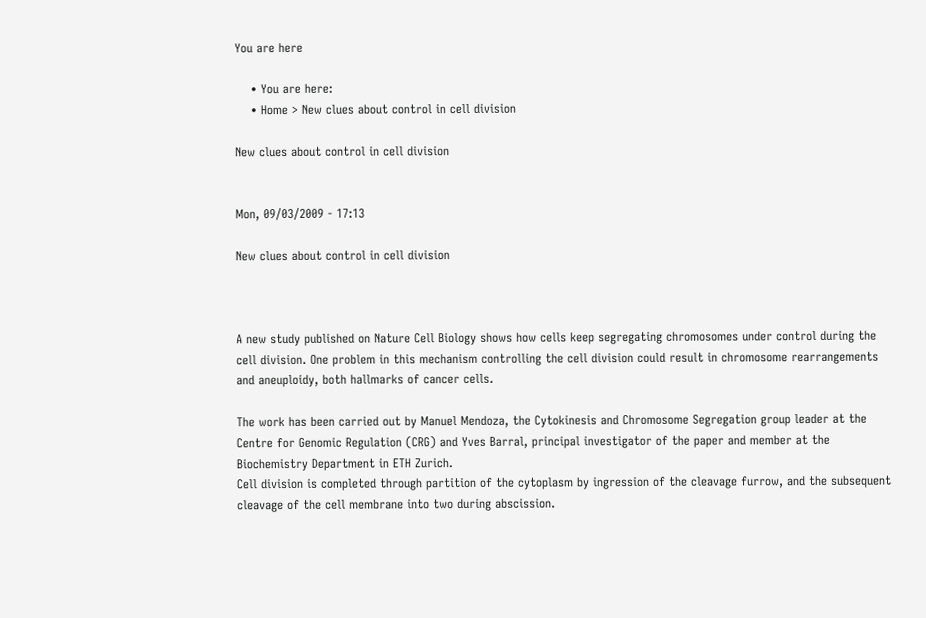You are here

    • You are here:
    • Home > New clues about control in cell division

New clues about control in cell division


Mon, 09/03/2009 - 17:13

New clues about control in cell division



A new study published on Nature Cell Biology shows how cells keep segregating chromosomes under control during the cell division. One problem in this mechanism controlling the cell division could result in chromosome rearrangements and aneuploidy, both hallmarks of cancer cells.

The work has been carried out by Manuel Mendoza, the Cytokinesis and Chromosome Segregation group leader at the Centre for Genomic Regulation (CRG) and Yves Barral, principal investigator of the paper and member at the Biochemistry Department in ETH Zurich.
Cell division is completed through partition of the cytoplasm by ingression of the cleavage furrow, and the subsequent cleavage of the cell membrane into two during abscission.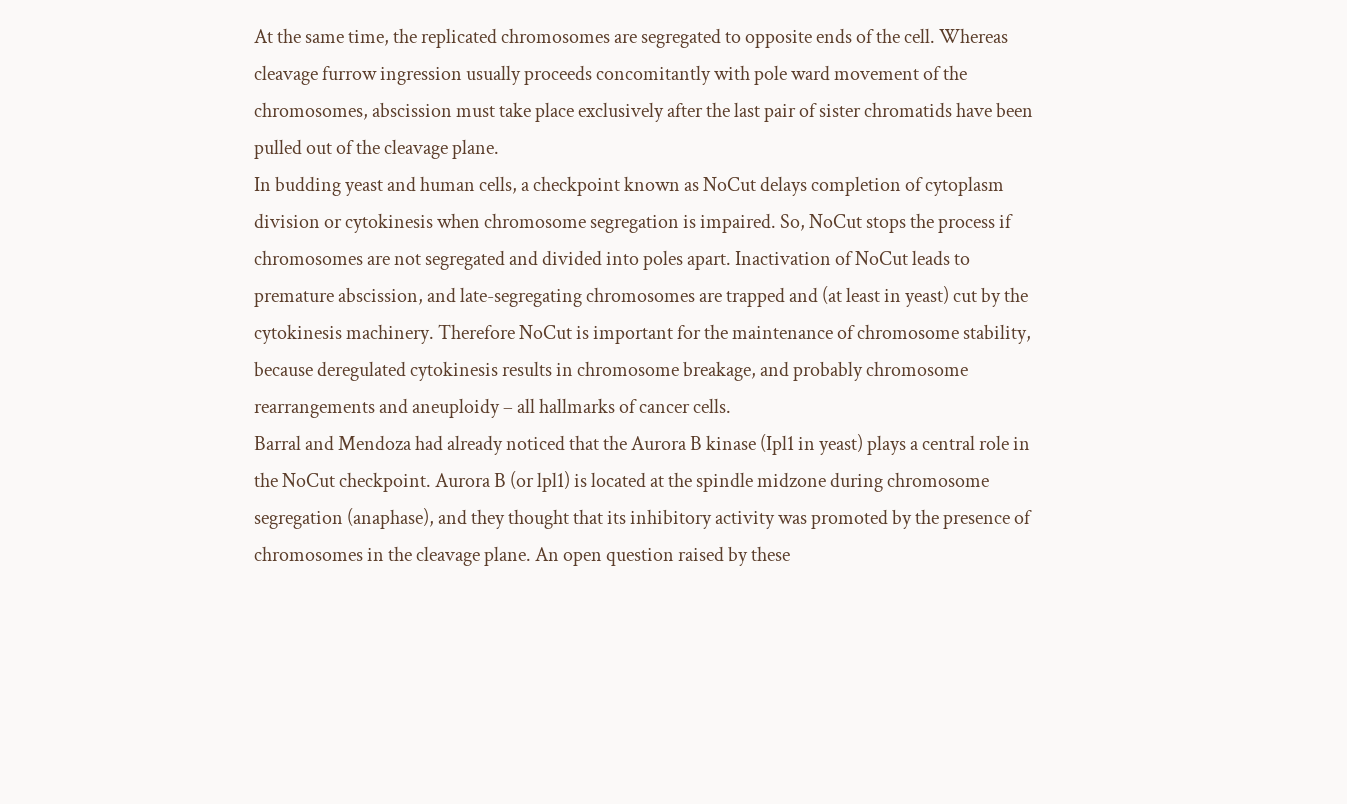At the same time, the replicated chromosomes are segregated to opposite ends of the cell. Whereas cleavage furrow ingression usually proceeds concomitantly with pole ward movement of the chromosomes, abscission must take place exclusively after the last pair of sister chromatids have been pulled out of the cleavage plane.
In budding yeast and human cells, a checkpoint known as NoCut delays completion of cytoplasm division or cytokinesis when chromosome segregation is impaired. So, NoCut stops the process if chromosomes are not segregated and divided into poles apart. Inactivation of NoCut leads to premature abscission, and late-segregating chromosomes are trapped and (at least in yeast) cut by the cytokinesis machinery. Therefore NoCut is important for the maintenance of chromosome stability, because deregulated cytokinesis results in chromosome breakage, and probably chromosome rearrangements and aneuploidy – all hallmarks of cancer cells.
Barral and Mendoza had already noticed that the Aurora B kinase (Ipl1 in yeast) plays a central role in the NoCut checkpoint. Aurora B (or lpl1) is located at the spindle midzone during chromosome segregation (anaphase), and they thought that its inhibitory activity was promoted by the presence of chromosomes in the cleavage plane. An open question raised by these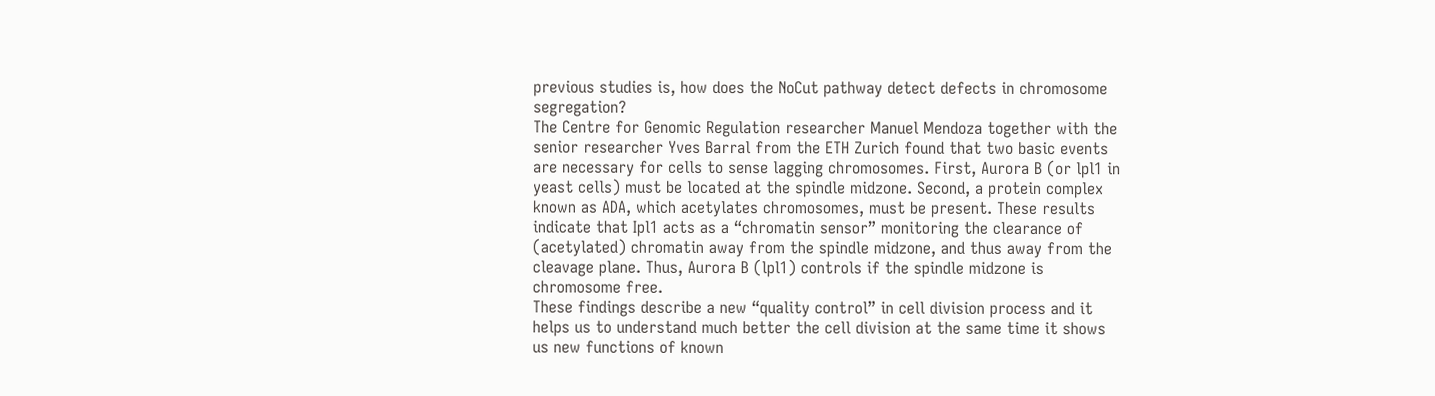previous studies is, how does the NoCut pathway detect defects in chromosome segregation?
The Centre for Genomic Regulation researcher Manuel Mendoza together with the senior researcher Yves Barral from the ETH Zurich found that two basic events are necessary for cells to sense lagging chromosomes. First, Aurora B (or lpl1 in yeast cells) must be located at the spindle midzone. Second, a protein complex known as ADA, which acetylates chromosomes, must be present. These results indicate that Ipl1 acts as a “chromatin sensor” monitoring the clearance of (acetylated) chromatin away from the spindle midzone, and thus away from the cleavage plane. Thus, Aurora B (lpl1) controls if the spindle midzone is chromosome free.
These findings describe a new “quality control” in cell division process and it helps us to understand much better the cell division at the same time it shows us new functions of known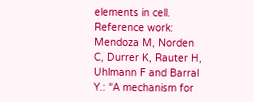elements in cell.
Reference work: Mendoza M, Norden C, Durrer K, Rauter H, Uhlmann F and Barral Y.: “A mechanism for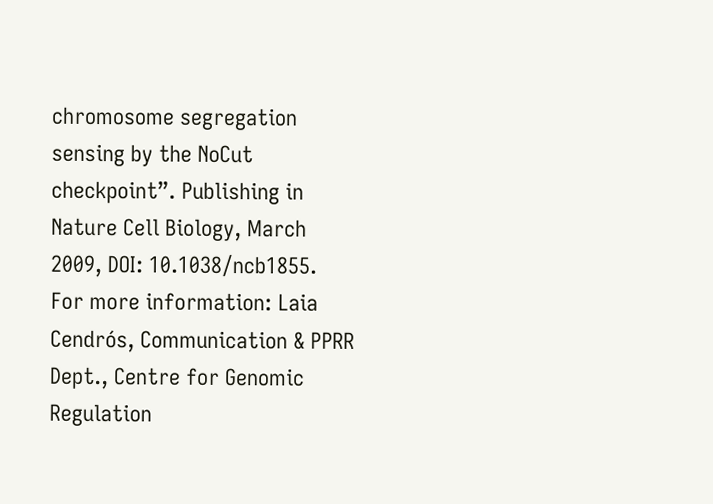chromosome segregation sensing by the NoCut checkpoint”. Publishing in Nature Cell Biology, March 2009, DOI: 10.1038/ncb1855.
For more information: Laia Cendrós, Communication & PPRR Dept., Centre for Genomic Regulation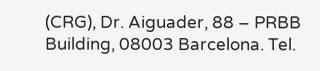(CRG), Dr. Aiguader, 88 – PRBB Building, 08003 Barcelona. Tel.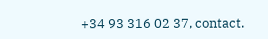+34 93 316 02 37, contact.